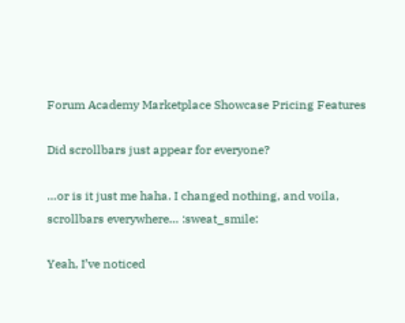Forum Academy Marketplace Showcase Pricing Features

Did scrollbars just appear for everyone?

…or is it just me haha. I changed nothing, and voila, scrollbars everywhere… :sweat_smile:

Yeah, I’ve noticed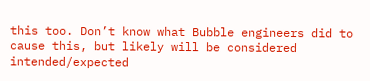this too. Don’t know what Bubble engineers did to cause this, but likely will be considered intended/expected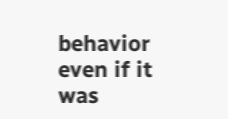behavior even if it was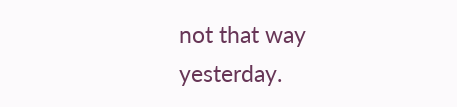not that way yesterday.